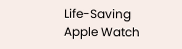Life-Saving Apple Watch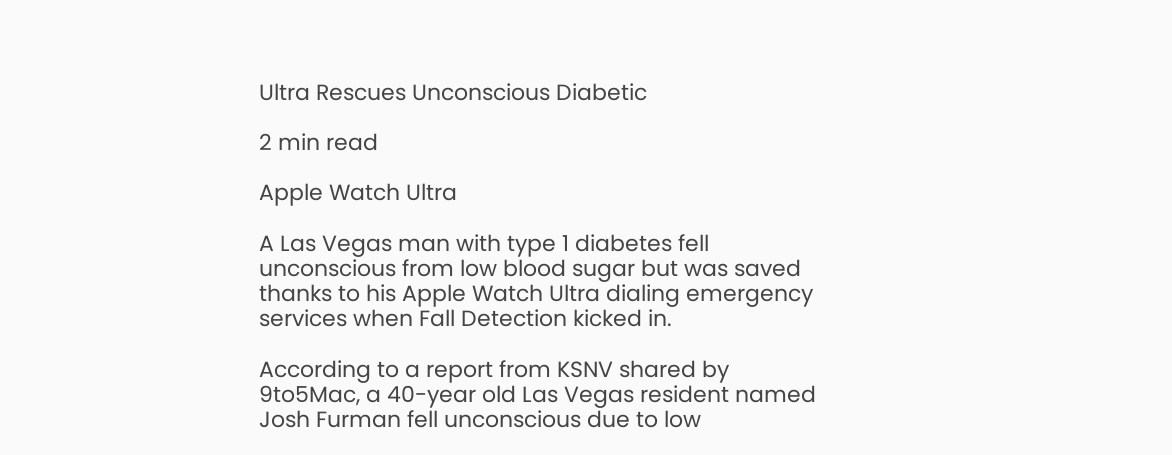Ultra Rescues Unconscious Diabetic

2 min read

Apple Watch Ultra

A Las Vegas man with type 1 diabetes fell unconscious from low blood sugar but was saved thanks to his Apple Watch Ultra dialing emergency services when Fall Detection kicked in.

According to a report from KSNV shared by 9to5Mac, a 40-year old Las Vegas resident named Josh Furman fell unconscious due to low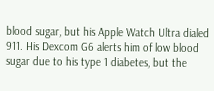blood sugar, but his Apple Watch Ultra dialed 911. His Dexcom G6 alerts him of low blood sugar due to his type 1 diabetes, but the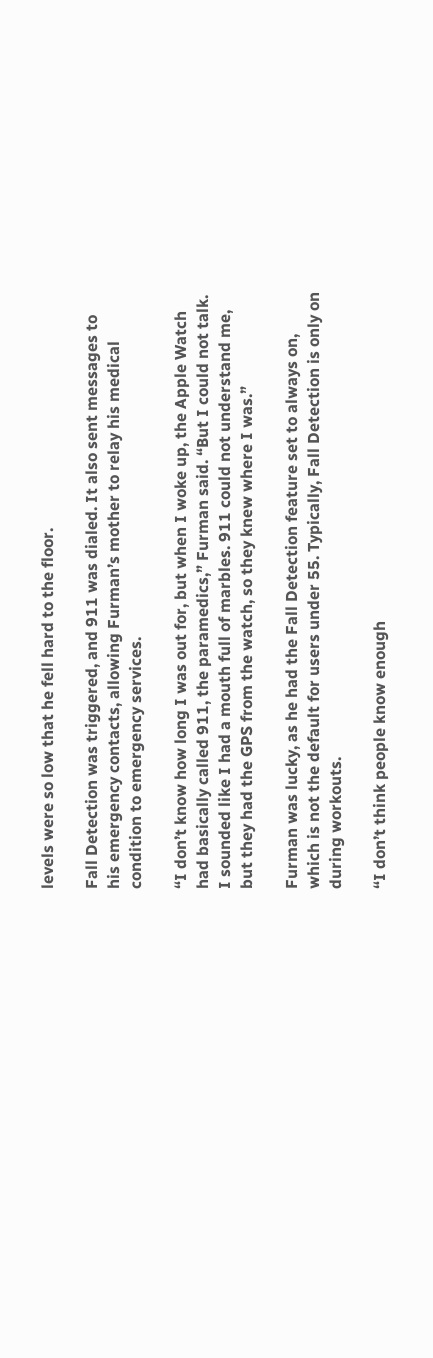levels were so low that he fell hard to the floor.

Fall Detection was triggered, and 911 was dialed. It also sent messages to his emergency contacts, allowing Furman’s mother to relay his medical condition to emergency services.

“I don’t know how long I was out for, but when I woke up, the Apple Watch had basically called 911, the paramedics,” Furman said. “But I could not talk. I sounded like I had a mouth full of marbles. 911 could not understand me, but they had the GPS from the watch, so they knew where I was.”

Furman was lucky, as he had the Fall Detection feature set to always on, which is not the default for users under 55. Typically, Fall Detection is only on during workouts.

“I don’t think people know enough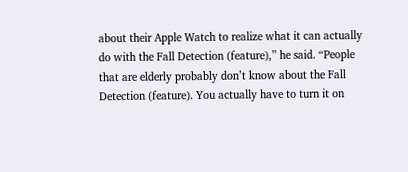about their Apple Watch to realize what it can actually do with the Fall Detection (feature),” he said. “People that are elderly probably don’t know about the Fall Detection (feature). You actually have to turn it on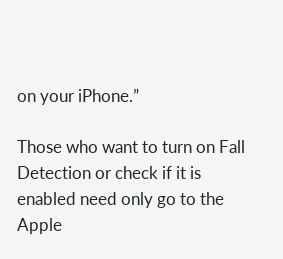on your iPhone.”

Those who want to turn on Fall Detection or check if it is enabled need only go to the Apple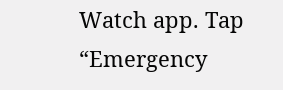Watch app. Tap “Emergency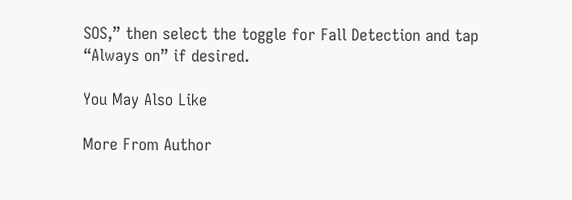SOS,” then select the toggle for Fall Detection and tap “Always on” if desired.

You May Also Like

More From Author